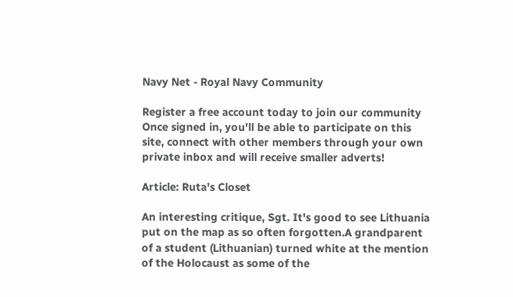Navy Net - Royal Navy Community

Register a free account today to join our community
Once signed in, you'll be able to participate on this site, connect with other members through your own private inbox and will receive smaller adverts!

Article: Ruta's Closet

An interesting critique, Sgt. It's good to see Lithuania put on the map as so often forgotten.A grandparent of a student (Lithuanian) turned white at the mention of the Holocaust as some of the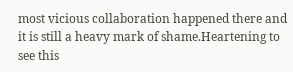most vicious collaboration happened there and it is still a heavy mark of shame.Heartening to see this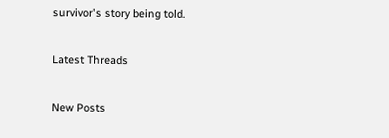survivor's story being told.

Latest Threads

New Posts